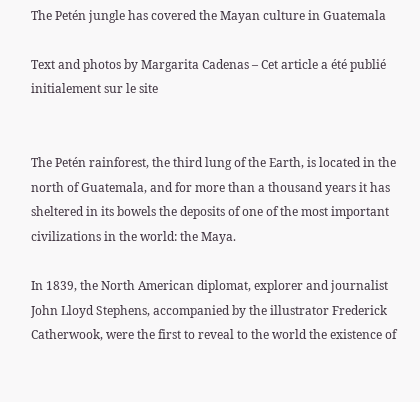The Petén jungle has covered the Mayan culture in Guatemala

Text and photos by Margarita Cadenas – Cet article a été publié initialement sur le site


The Petén rainforest, the third lung of the Earth, is located in the north of Guatemala, and for more than a thousand years it has sheltered in its bowels the deposits of one of the most important civilizations in the world: the Maya.

In 1839, the North American diplomat, explorer and journalist John Lloyd Stephens, accompanied by the illustrator Frederick Catherwook, were the first to reveal to the world the existence of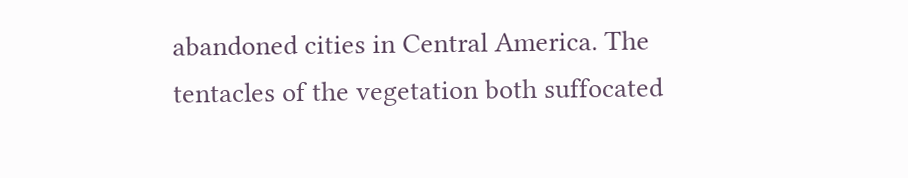abandoned cities in Central America. The tentacles of the vegetation both suffocated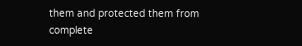them and protected them from complete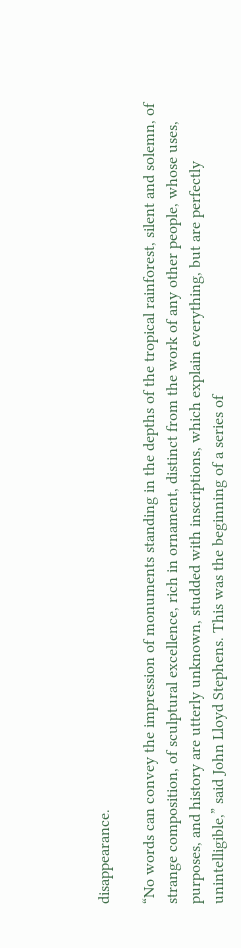disappearance.

“No words can convey the impression of monuments standing in the depths of the tropical rainforest, silent and solemn, of strange composition, of sculptural excellence, rich in ornament, distinct from the work of any other people, whose uses, purposes, and history are utterly unknown, studded with inscriptions, which explain everything, but are perfectly unintelligible,” said John Lloyd Stephens. This was the beginning of a series of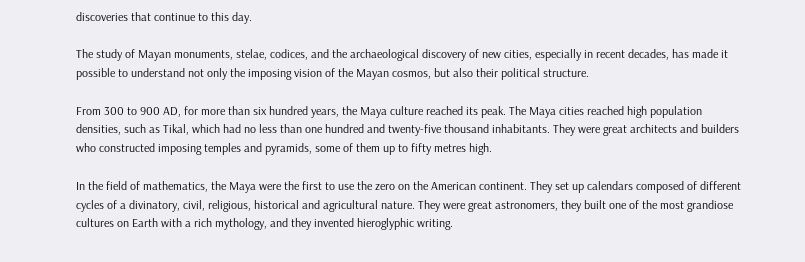discoveries that continue to this day.

The study of Mayan monuments, stelae, codices, and the archaeological discovery of new cities, especially in recent decades, has made it possible to understand not only the imposing vision of the Mayan cosmos, but also their political structure.

From 300 to 900 AD, for more than six hundred years, the Maya culture reached its peak. The Maya cities reached high population densities, such as Tikal, which had no less than one hundred and twenty-five thousand inhabitants. They were great architects and builders who constructed imposing temples and pyramids, some of them up to fifty metres high.

In the field of mathematics, the Maya were the first to use the zero on the American continent. They set up calendars composed of different cycles of a divinatory, civil, religious, historical and agricultural nature. They were great astronomers, they built one of the most grandiose cultures on Earth with a rich mythology, and they invented hieroglyphic writing.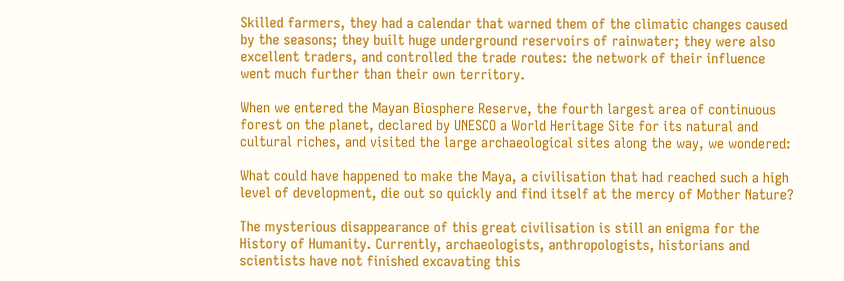Skilled farmers, they had a calendar that warned them of the climatic changes caused by the seasons; they built huge underground reservoirs of rainwater; they were also excellent traders, and controlled the trade routes: the network of their influence went much further than their own territory.

When we entered the Mayan Biosphere Reserve, the fourth largest area of continuous forest on the planet, declared by UNESCO a World Heritage Site for its natural and cultural riches, and visited the large archaeological sites along the way, we wondered:

What could have happened to make the Maya, a civilisation that had reached such a high level of development, die out so quickly and find itself at the mercy of Mother Nature?

The mysterious disappearance of this great civilisation is still an enigma for the History of Humanity. Currently, archaeologists, anthropologists, historians and scientists have not finished excavating this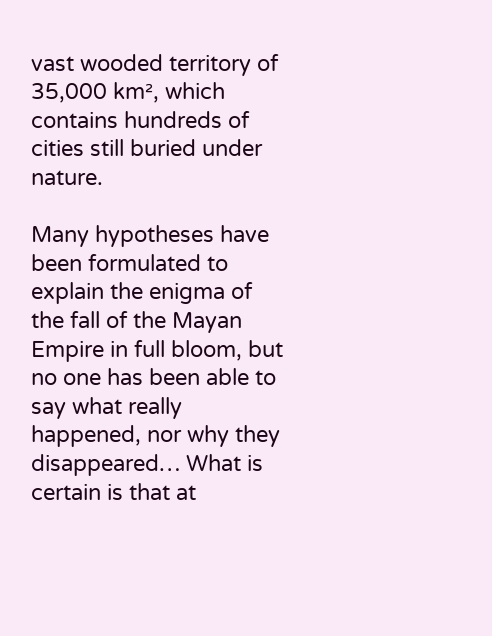vast wooded territory of 35,000 km², which contains hundreds of cities still buried under nature.

Many hypotheses have been formulated to explain the enigma of the fall of the Mayan Empire in full bloom, but no one has been able to say what really happened, nor why they disappeared… What is certain is that at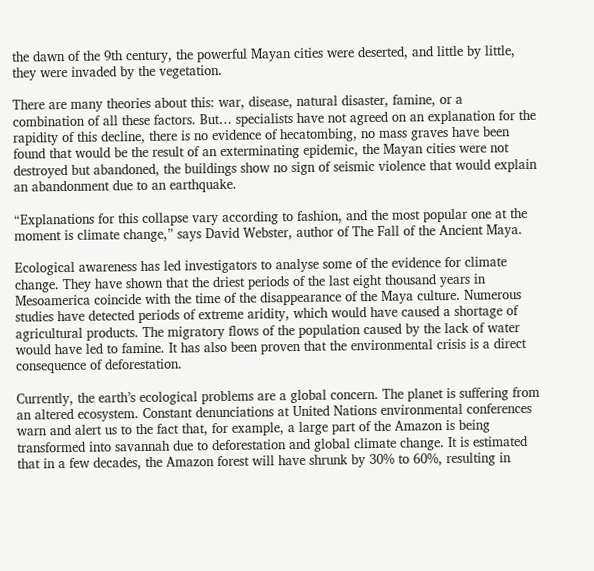the dawn of the 9th century, the powerful Mayan cities were deserted, and little by little, they were invaded by the vegetation.

There are many theories about this: war, disease, natural disaster, famine, or a combination of all these factors. But… specialists have not agreed on an explanation for the rapidity of this decline, there is no evidence of hecatombing, no mass graves have been found that would be the result of an exterminating epidemic, the Mayan cities were not destroyed but abandoned, the buildings show no sign of seismic violence that would explain an abandonment due to an earthquake.

“Explanations for this collapse vary according to fashion, and the most popular one at the moment is climate change,” says David Webster, author of The Fall of the Ancient Maya.

Ecological awareness has led investigators to analyse some of the evidence for climate change. They have shown that the driest periods of the last eight thousand years in Mesoamerica coincide with the time of the disappearance of the Maya culture. Numerous studies have detected periods of extreme aridity, which would have caused a shortage of agricultural products. The migratory flows of the population caused by the lack of water would have led to famine. It has also been proven that the environmental crisis is a direct consequence of deforestation.

Currently, the earth’s ecological problems are a global concern. The planet is suffering from an altered ecosystem. Constant denunciations at United Nations environmental conferences warn and alert us to the fact that, for example, a large part of the Amazon is being transformed into savannah due to deforestation and global climate change. It is estimated that in a few decades, the Amazon forest will have shrunk by 30% to 60%, resulting in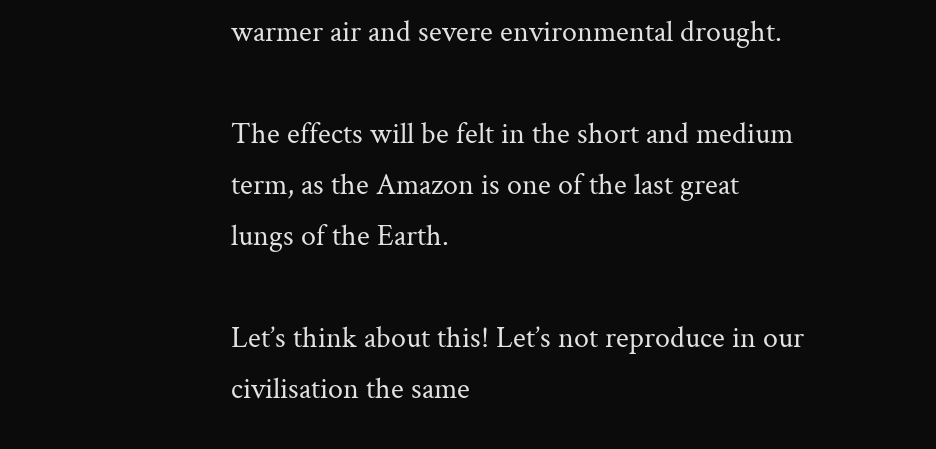warmer air and severe environmental drought.

The effects will be felt in the short and medium term, as the Amazon is one of the last great lungs of the Earth.

Let’s think about this! Let’s not reproduce in our civilisation the same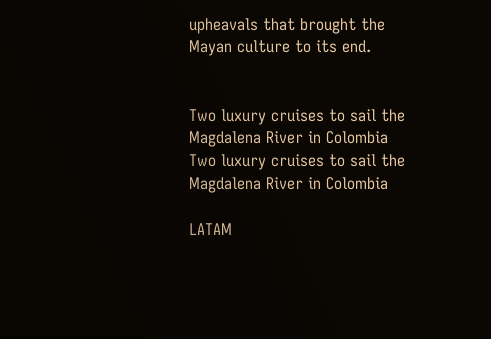upheavals that brought the Mayan culture to its end.


Two luxury cruises to sail the Magdalena River in Colombia
Two luxury cruises to sail the Magdalena River in Colombia

LATAM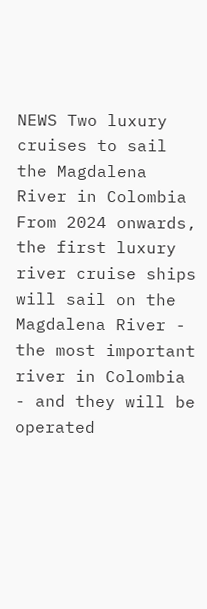NEWS Two luxury cruises to sail the Magdalena River in Colombia From 2024 onwards, the first luxury river cruise ships will sail on the Magdalena River - the most important river in Colombia - and they will be operated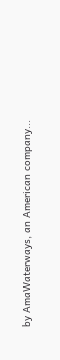by AmaWaterways, an American company...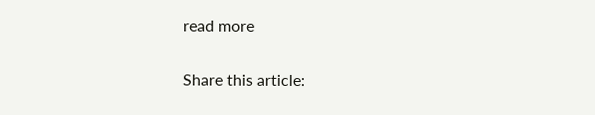read more

Share this article: